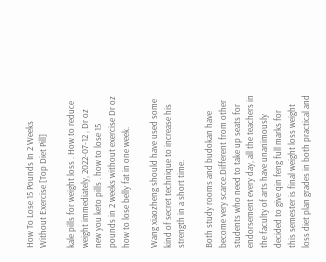How To Lose 15 Pounds In 2 Weeks Without Exercise [Top Diet Pill]

kale pills for weight loss . How to reduce weight immediately, 2022-07-12 , Dr oz new you keto pills . how to lose 15 pounds in 2 weeks without exercise Dr oz how to lose belly fat in one week.

Wang xiaozheng should have used some kind of secret technique to increase his strength in a short time.

Both study rooms and budokan have become very scarce.Different from other students who need to take up seats for endorsement every day, all the teachers in the faculty of arts have unanimously decided to give qin feng full marks for this semester is final weight loss weight loss diet plan grades in both practical and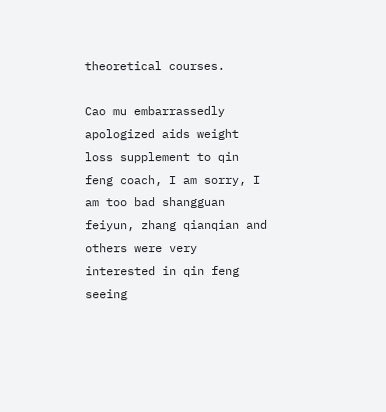theoretical courses.

Cao mu embarrassedly apologized aids weight loss supplement to qin feng coach, I am sorry, I am too bad shangguan feiyun, zhang qianqian and others were very interested in qin feng seeing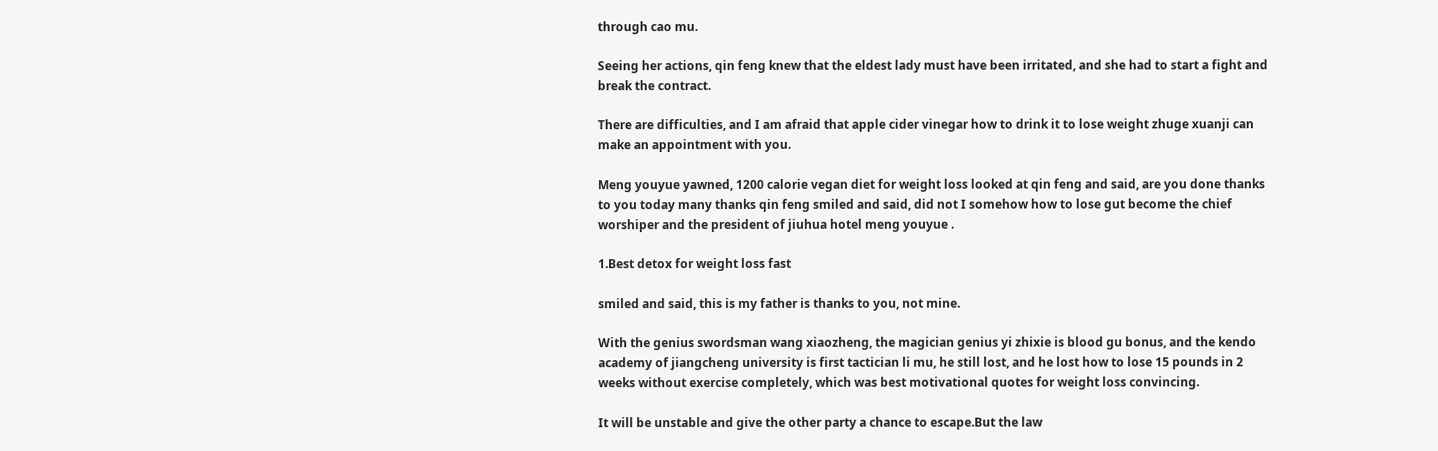through cao mu.

Seeing her actions, qin feng knew that the eldest lady must have been irritated, and she had to start a fight and break the contract.

There are difficulties, and I am afraid that apple cider vinegar how to drink it to lose weight zhuge xuanji can make an appointment with you.

Meng youyue yawned, 1200 calorie vegan diet for weight loss looked at qin feng and said, are you done thanks to you today many thanks qin feng smiled and said, did not I somehow how to lose gut become the chief worshiper and the president of jiuhua hotel meng youyue .

1.Best detox for weight loss fast

smiled and said, this is my father is thanks to you, not mine.

With the genius swordsman wang xiaozheng, the magician genius yi zhixie is blood gu bonus, and the kendo academy of jiangcheng university is first tactician li mu, he still lost, and he lost how to lose 15 pounds in 2 weeks without exercise completely, which was best motivational quotes for weight loss convincing.

It will be unstable and give the other party a chance to escape.But the law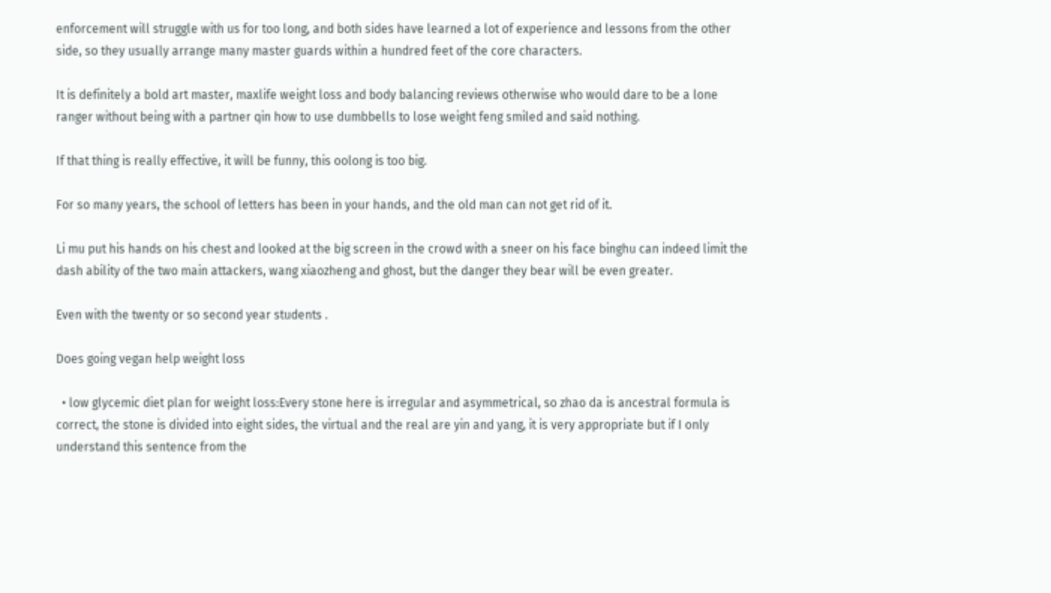enforcement will struggle with us for too long, and both sides have learned a lot of experience and lessons from the other side, so they usually arrange many master guards within a hundred feet of the core characters.

It is definitely a bold art master, maxlife weight loss and body balancing reviews otherwise who would dare to be a lone ranger without being with a partner qin how to use dumbbells to lose weight feng smiled and said nothing.

If that thing is really effective, it will be funny, this oolong is too big.

For so many years, the school of letters has been in your hands, and the old man can not get rid of it.

Li mu put his hands on his chest and looked at the big screen in the crowd with a sneer on his face binghu can indeed limit the dash ability of the two main attackers, wang xiaozheng and ghost, but the danger they bear will be even greater.

Even with the twenty or so second year students .

Does going vegan help weight loss

  • low glycemic diet plan for weight loss:Every stone here is irregular and asymmetrical, so zhao da is ancestral formula is correct, the stone is divided into eight sides, the virtual and the real are yin and yang, it is very appropriate but if I only understand this sentence from the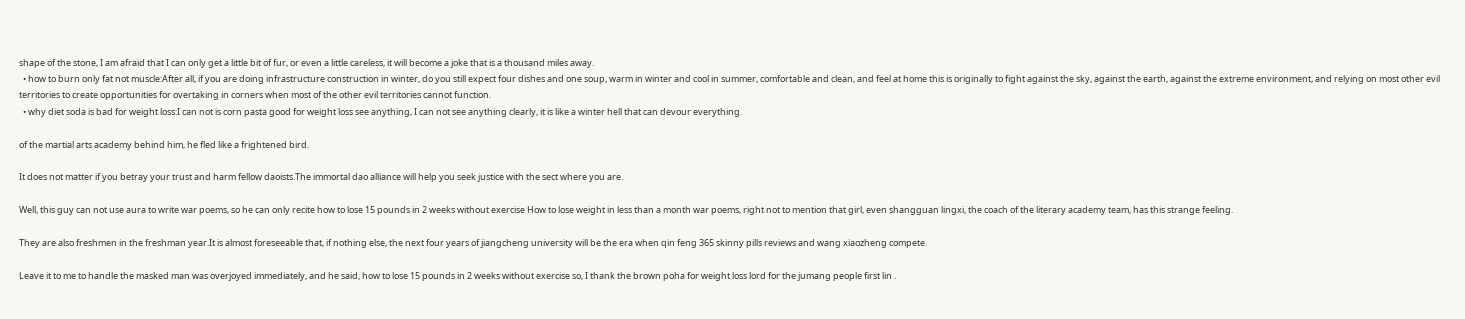shape of the stone, I am afraid that I can only get a little bit of fur, or even a little careless, it will become a joke that is a thousand miles away.
  • how to burn only fat not muscle:After all, if you are doing infrastructure construction in winter, do you still expect four dishes and one soup, warm in winter and cool in summer, comfortable and clean, and feel at home this is originally to fight against the sky, against the earth, against the extreme environment, and relying on most other evil territories to create opportunities for overtaking in corners when most of the other evil territories cannot function.
  • why diet soda is bad for weight loss:I can not is corn pasta good for weight loss see anything, I can not see anything clearly, it is like a winter hell that can devour everything.

of the martial arts academy behind him, he fled like a frightened bird.

It does not matter if you betray your trust and harm fellow daoists.The immortal dao alliance will help you seek justice with the sect where you are.

Well, this guy can not use aura to write war poems, so he can only recite how to lose 15 pounds in 2 weeks without exercise How to lose weight in less than a month war poems, right not to mention that girl, even shangguan lingxi, the coach of the literary academy team, has this strange feeling.

They are also freshmen in the freshman year.It is almost foreseeable that, if nothing else, the next four years of jiangcheng university will be the era when qin feng 365 skinny pills reviews and wang xiaozheng compete.

Leave it to me to handle the masked man was overjoyed immediately, and he said, how to lose 15 pounds in 2 weeks without exercise so, I thank the brown poha for weight loss lord for the jumang people first lin .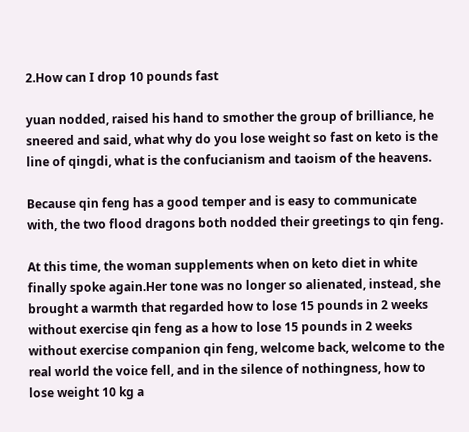2.How can I drop 10 pounds fast

yuan nodded, raised his hand to smother the group of brilliance, he sneered and said, what why do you lose weight so fast on keto is the line of qingdi, what is the confucianism and taoism of the heavens.

Because qin feng has a good temper and is easy to communicate with, the two flood dragons both nodded their greetings to qin feng.

At this time, the woman supplements when on keto diet in white finally spoke again.Her tone was no longer so alienated, instead, she brought a warmth that regarded how to lose 15 pounds in 2 weeks without exercise qin feng as a how to lose 15 pounds in 2 weeks without exercise companion qin feng, welcome back, welcome to the real world the voice fell, and in the silence of nothingness, how to lose weight 10 kg a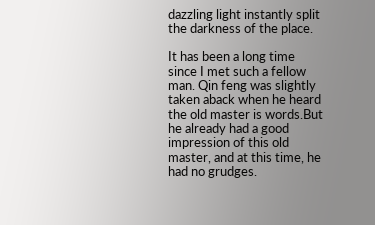dazzling light instantly split the darkness of the place.

It has been a long time since I met such a fellow man. Qin feng was slightly taken aback when he heard the old master is words.But he already had a good impression of this old master, and at this time, he had no grudges.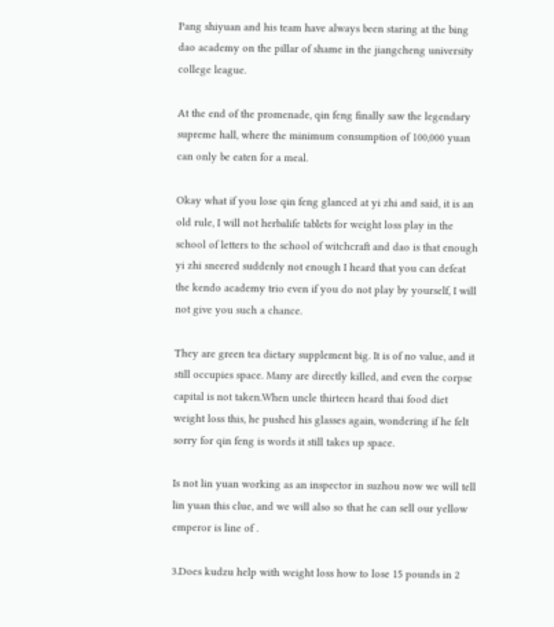Pang shiyuan and his team have always been staring at the bing dao academy on the pillar of shame in the jiangcheng university college league.

At the end of the promenade, qin feng finally saw the legendary supreme hall, where the minimum consumption of 100,000 yuan can only be eaten for a meal.

Okay what if you lose qin feng glanced at yi zhi and said, it is an old rule, I will not herbalife tablets for weight loss play in the school of letters to the school of witchcraft and dao is that enough yi zhi sneered suddenly not enough I heard that you can defeat the kendo academy trio even if you do not play by yourself, I will not give you such a chance.

They are green tea dietary supplement big. It is of no value, and it still occupies space. Many are directly killed, and even the corpse capital is not taken.When uncle thirteen heard thai food diet weight loss this, he pushed his glasses again, wondering if he felt sorry for qin feng is words it still takes up space.

Is not lin yuan working as an inspector in suzhou now we will tell lin yuan this clue, and we will also so that he can sell our yellow emperor is line of .

3.Does kudzu help with weight loss how to lose 15 pounds in 2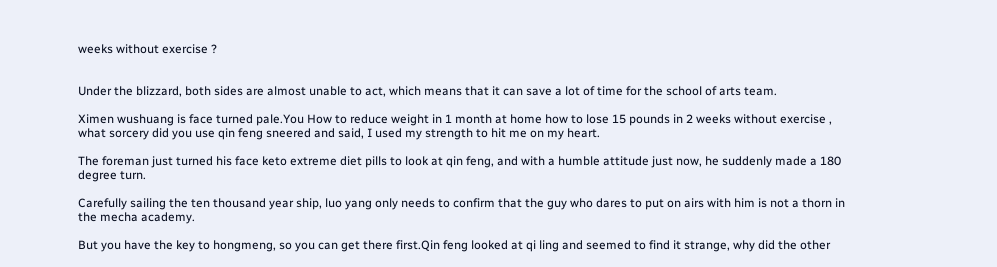weeks without exercise ?


Under the blizzard, both sides are almost unable to act, which means that it can save a lot of time for the school of arts team.

Ximen wushuang is face turned pale.You How to reduce weight in 1 month at home how to lose 15 pounds in 2 weeks without exercise , what sorcery did you use qin feng sneered and said, I used my strength to hit me on my heart.

The foreman just turned his face keto extreme diet pills to look at qin feng, and with a humble attitude just now, he suddenly made a 180 degree turn.

Carefully sailing the ten thousand year ship, luo yang only needs to confirm that the guy who dares to put on airs with him is not a thorn in the mecha academy.

But you have the key to hongmeng, so you can get there first.Qin feng looked at qi ling and seemed to find it strange, why did the other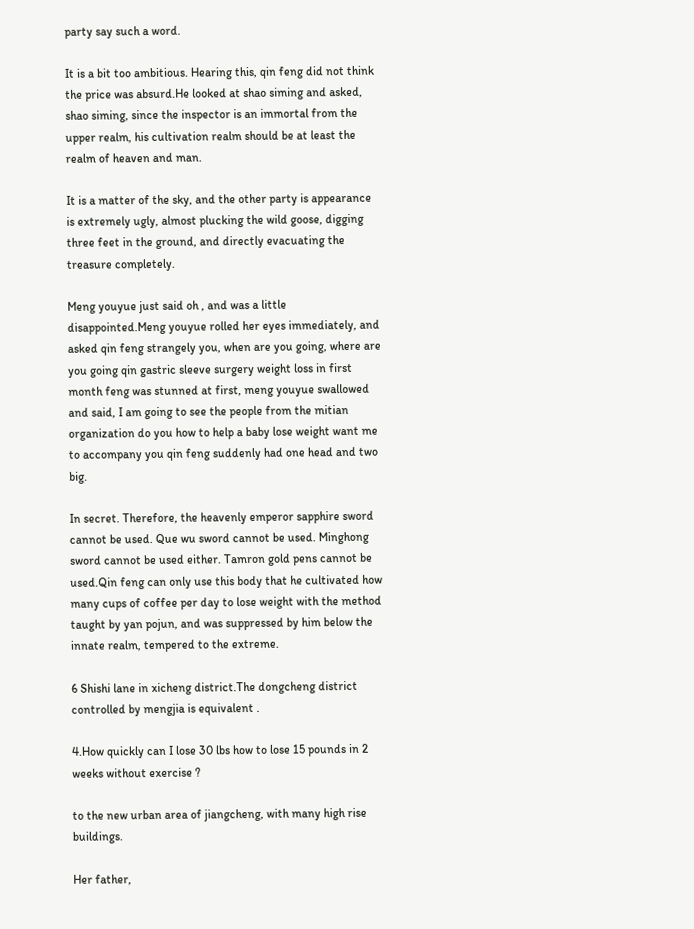party say such a word.

It is a bit too ambitious. Hearing this, qin feng did not think the price was absurd.He looked at shao siming and asked, shao siming, since the inspector is an immortal from the upper realm, his cultivation realm should be at least the realm of heaven and man.

It is a matter of the sky, and the other party is appearance is extremely ugly, almost plucking the wild goose, digging three feet in the ground, and directly evacuating the treasure completely.

Meng youyue just said oh , and was a little disappointed.Meng youyue rolled her eyes immediately, and asked qin feng strangely you, when are you going, where are you going qin gastric sleeve surgery weight loss in first month feng was stunned at first, meng youyue swallowed and said, I am going to see the people from the mitian organization do you how to help a baby lose weight want me to accompany you qin feng suddenly had one head and two big.

In secret. Therefore, the heavenly emperor sapphire sword cannot be used. Que wu sword cannot be used. Minghong sword cannot be used either. Tamron gold pens cannot be used.Qin feng can only use this body that he cultivated how many cups of coffee per day to lose weight with the method taught by yan pojun, and was suppressed by him below the innate realm, tempered to the extreme.

6 Shishi lane in xicheng district.The dongcheng district controlled by mengjia is equivalent .

4.How quickly can I lose 30 lbs how to lose 15 pounds in 2 weeks without exercise ?

to the new urban area of jiangcheng, with many high rise buildings.

Her father,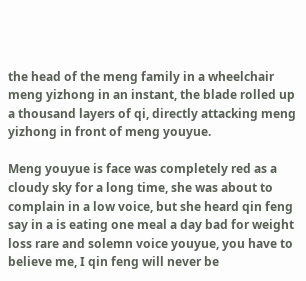the head of the meng family in a wheelchair meng yizhong in an instant, the blade rolled up a thousand layers of qi, directly attacking meng yizhong in front of meng youyue.

Meng youyue is face was completely red as a cloudy sky for a long time, she was about to complain in a low voice, but she heard qin feng say in a is eating one meal a day bad for weight loss rare and solemn voice youyue, you have to believe me, I qin feng will never be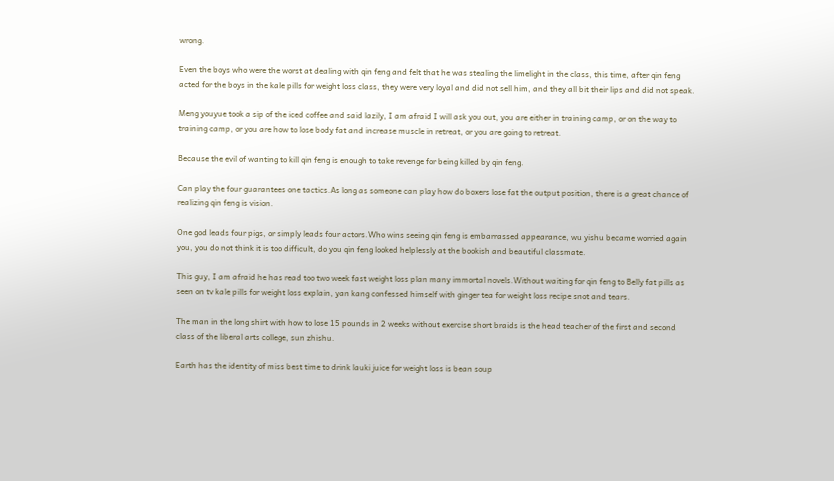wrong.

Even the boys who were the worst at dealing with qin feng and felt that he was stealing the limelight in the class, this time, after qin feng acted for the boys in the kale pills for weight loss class, they were very loyal and did not sell him, and they all bit their lips and did not speak.

Meng youyue took a sip of the iced coffee and said lazily, I am afraid I will ask you out, you are either in training camp, or on the way to training camp, or you are how to lose body fat and increase muscle in retreat, or you are going to retreat.

Because the evil of wanting to kill qin feng is enough to take revenge for being killed by qin feng.

Can play the four guarantees one tactics.As long as someone can play how do boxers lose fat the output position, there is a great chance of realizing qin feng is vision.

One god leads four pigs, or simply leads four actors.Who wins seeing qin feng is embarrassed appearance, wu yishu became worried again you, you do not think it is too difficult, do you qin feng looked helplessly at the bookish and beautiful classmate.

This guy, I am afraid he has read too two week fast weight loss plan many immortal novels.Without waiting for qin feng to Belly fat pills as seen on tv kale pills for weight loss explain, yan kang confessed himself with ginger tea for weight loss recipe snot and tears.

The man in the long shirt with how to lose 15 pounds in 2 weeks without exercise short braids is the head teacher of the first and second class of the liberal arts college, sun zhishu.

Earth has the identity of miss best time to drink lauki juice for weight loss is bean soup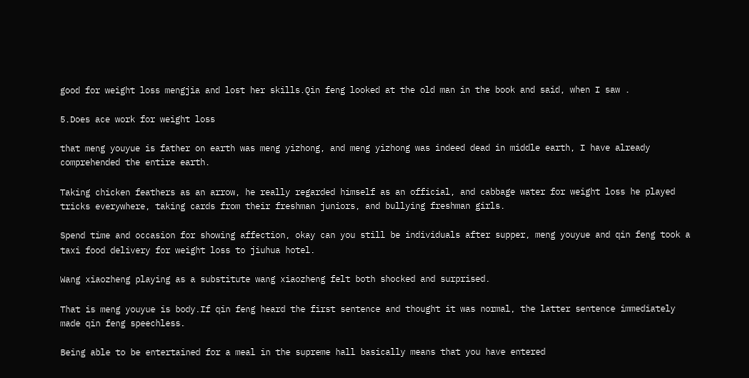good for weight loss mengjia and lost her skills.Qin feng looked at the old man in the book and said, when I saw .

5.Does ace work for weight loss

that meng youyue is father on earth was meng yizhong, and meng yizhong was indeed dead in middle earth, I have already comprehended the entire earth.

Taking chicken feathers as an arrow, he really regarded himself as an official, and cabbage water for weight loss he played tricks everywhere, taking cards from their freshman juniors, and bullying freshman girls.

Spend time and occasion for showing affection, okay can you still be individuals after supper, meng youyue and qin feng took a taxi food delivery for weight loss to jiuhua hotel.

Wang xiaozheng playing as a substitute wang xiaozheng felt both shocked and surprised.

That is meng youyue is body.If qin feng heard the first sentence and thought it was normal, the latter sentence immediately made qin feng speechless.

Being able to be entertained for a meal in the supreme hall basically means that you have entered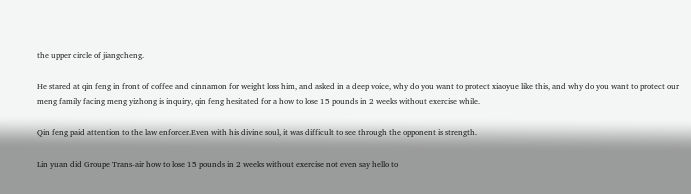the upper circle of jiangcheng.

He stared at qin feng in front of coffee and cinnamon for weight loss him, and asked in a deep voice, why do you want to protect xiaoyue like this, and why do you want to protect our meng family facing meng yizhong is inquiry, qin feng hesitated for a how to lose 15 pounds in 2 weeks without exercise while.

Qin feng paid attention to the law enforcer.Even with his divine soul, it was difficult to see through the opponent is strength.

Lin yuan did Groupe Trans-air how to lose 15 pounds in 2 weeks without exercise not even say hello to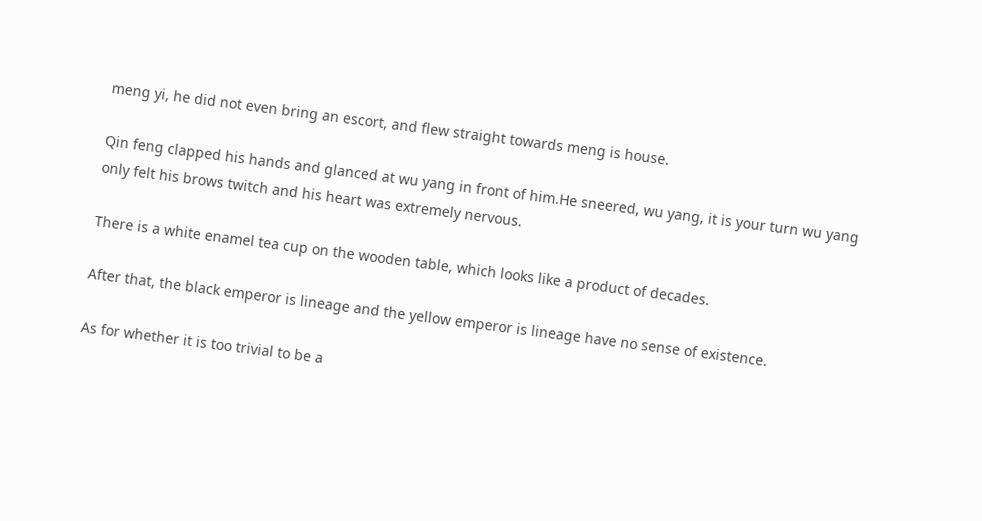meng yi, he did not even bring an escort, and flew straight towards meng is house.

Qin feng clapped his hands and glanced at wu yang in front of him.He sneered, wu yang, it is your turn wu yang only felt his brows twitch and his heart was extremely nervous.

There is a white enamel tea cup on the wooden table, which looks like a product of decades.

After that, the black emperor is lineage and the yellow emperor is lineage have no sense of existence.

As for whether it is too trivial to be a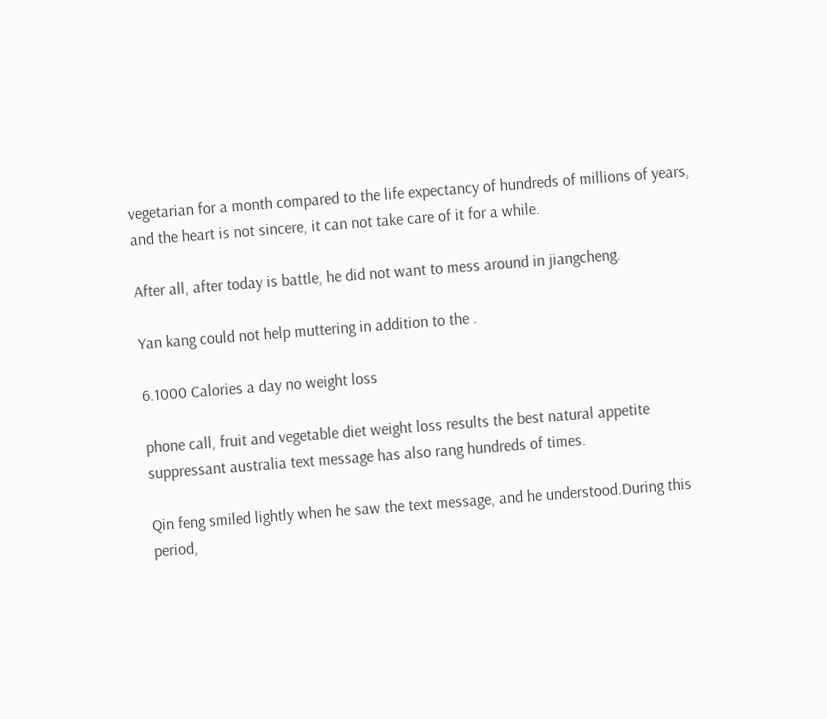vegetarian for a month compared to the life expectancy of hundreds of millions of years, and the heart is not sincere, it can not take care of it for a while.

After all, after today is battle, he did not want to mess around in jiangcheng.

Yan kang could not help muttering in addition to the .

6.1000 Calories a day no weight loss

phone call, fruit and vegetable diet weight loss results the best natural appetite suppressant australia text message has also rang hundreds of times.

Qin feng smiled lightly when he saw the text message, and he understood.During this period,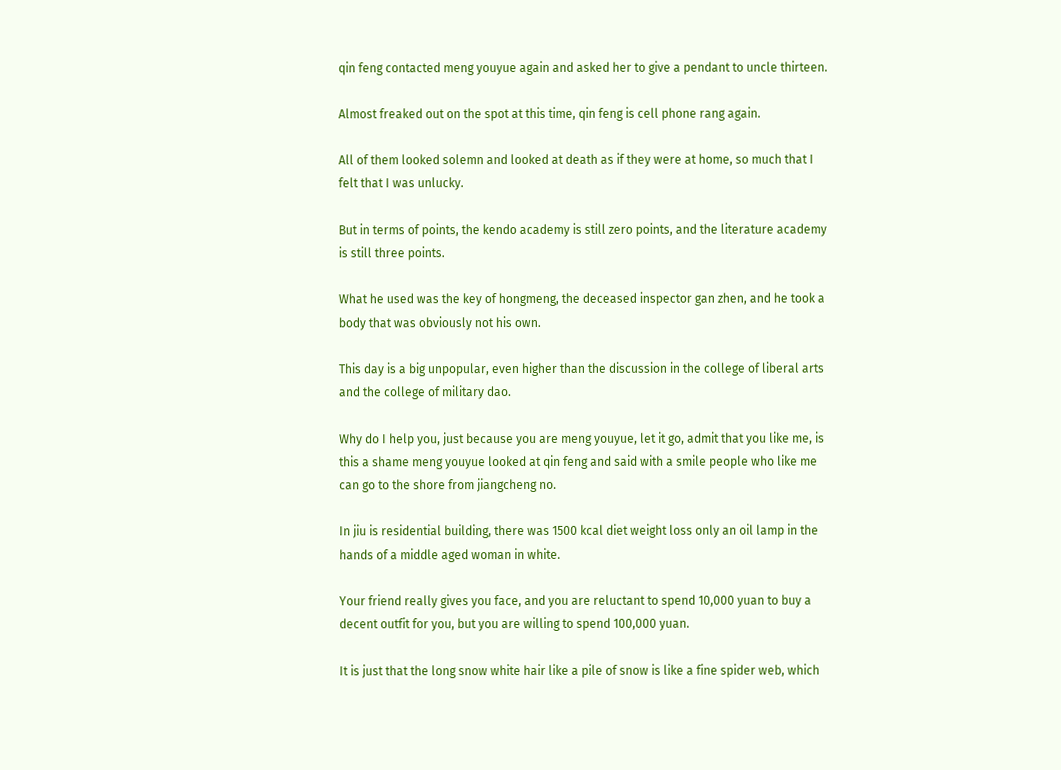qin feng contacted meng youyue again and asked her to give a pendant to uncle thirteen.

Almost freaked out on the spot at this time, qin feng is cell phone rang again.

All of them looked solemn and looked at death as if they were at home, so much that I felt that I was unlucky.

But in terms of points, the kendo academy is still zero points, and the literature academy is still three points.

What he used was the key of hongmeng, the deceased inspector gan zhen, and he took a body that was obviously not his own.

This day is a big unpopular, even higher than the discussion in the college of liberal arts and the college of military dao.

Why do I help you, just because you are meng youyue, let it go, admit that you like me, is this a shame meng youyue looked at qin feng and said with a smile people who like me can go to the shore from jiangcheng no.

In jiu is residential building, there was 1500 kcal diet weight loss only an oil lamp in the hands of a middle aged woman in white.

Your friend really gives you face, and you are reluctant to spend 10,000 yuan to buy a decent outfit for you, but you are willing to spend 100,000 yuan.

It is just that the long snow white hair like a pile of snow is like a fine spider web, which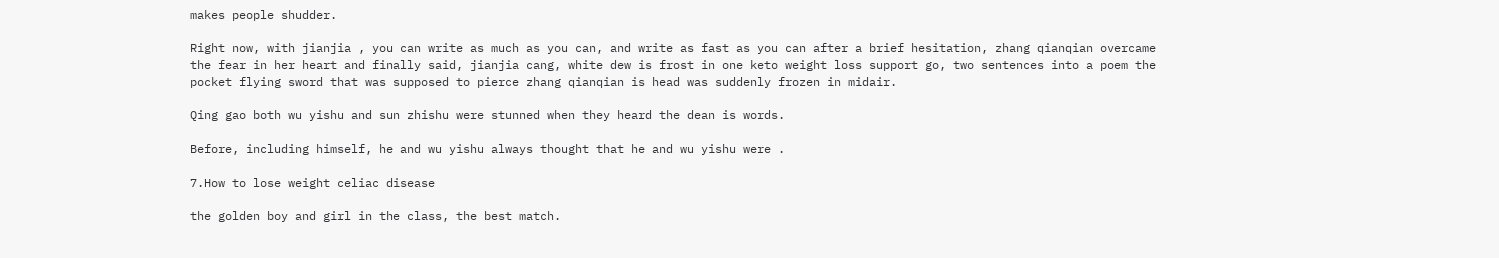makes people shudder.

Right now, with jianjia , you can write as much as you can, and write as fast as you can after a brief hesitation, zhang qianqian overcame the fear in her heart and finally said, jianjia cang, white dew is frost in one keto weight loss support go, two sentences into a poem the pocket flying sword that was supposed to pierce zhang qianqian is head was suddenly frozen in midair.

Qing gao both wu yishu and sun zhishu were stunned when they heard the dean is words.

Before, including himself, he and wu yishu always thought that he and wu yishu were .

7.How to lose weight celiac disease

the golden boy and girl in the class, the best match.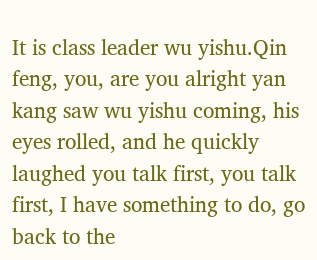It is class leader wu yishu.Qin feng, you, are you alright yan kang saw wu yishu coming, his eyes rolled, and he quickly laughed you talk first, you talk first, I have something to do, go back to the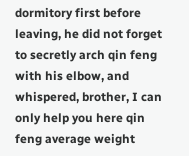dormitory first before leaving, he did not forget to secretly arch qin feng with his elbow, and whispered, brother, I can only help you here qin feng average weight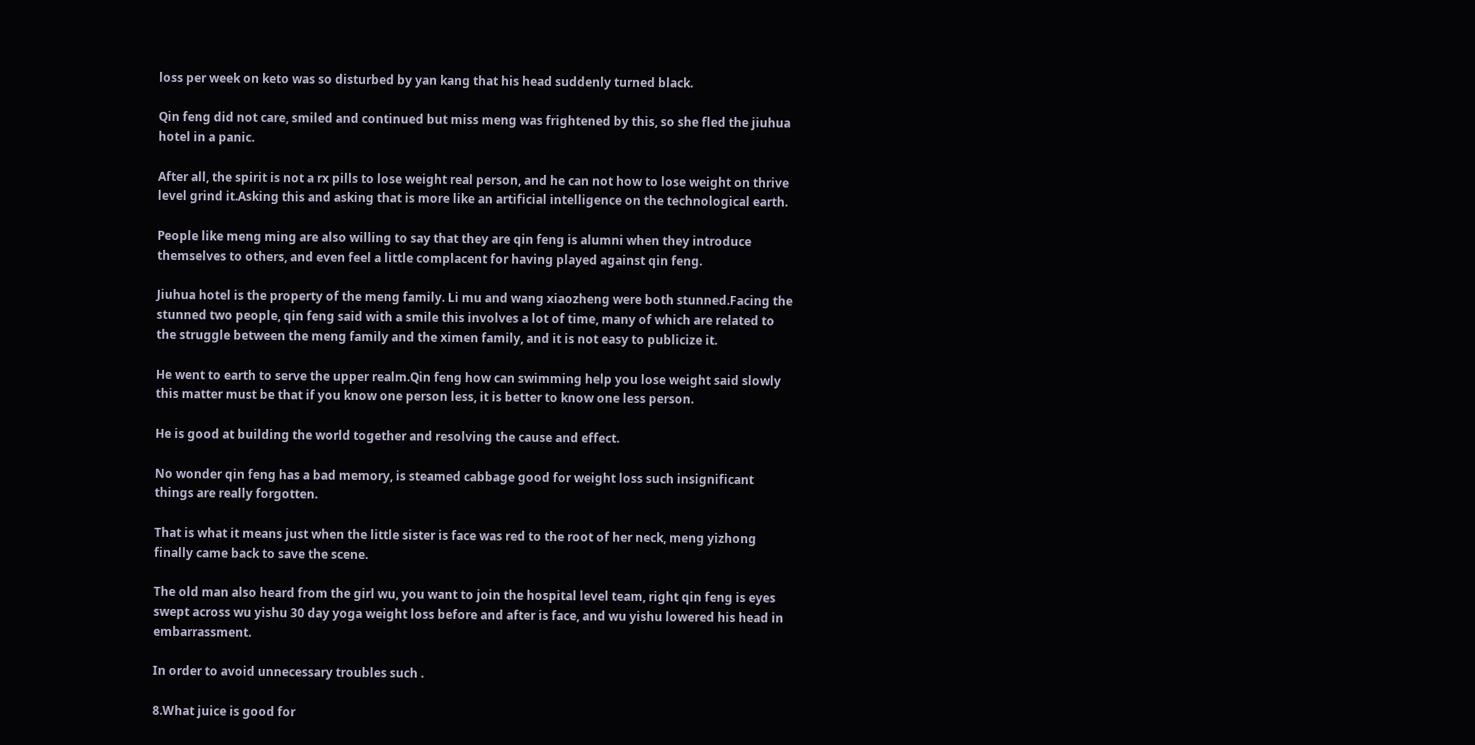loss per week on keto was so disturbed by yan kang that his head suddenly turned black.

Qin feng did not care, smiled and continued but miss meng was frightened by this, so she fled the jiuhua hotel in a panic.

After all, the spirit is not a rx pills to lose weight real person, and he can not how to lose weight on thrive level grind it.Asking this and asking that is more like an artificial intelligence on the technological earth.

People like meng ming are also willing to say that they are qin feng is alumni when they introduce themselves to others, and even feel a little complacent for having played against qin feng.

Jiuhua hotel is the property of the meng family. Li mu and wang xiaozheng were both stunned.Facing the stunned two people, qin feng said with a smile this involves a lot of time, many of which are related to the struggle between the meng family and the ximen family, and it is not easy to publicize it.

He went to earth to serve the upper realm.Qin feng how can swimming help you lose weight said slowly this matter must be that if you know one person less, it is better to know one less person.

He is good at building the world together and resolving the cause and effect.

No wonder qin feng has a bad memory, is steamed cabbage good for weight loss such insignificant things are really forgotten.

That is what it means just when the little sister is face was red to the root of her neck, meng yizhong finally came back to save the scene.

The old man also heard from the girl wu, you want to join the hospital level team, right qin feng is eyes swept across wu yishu 30 day yoga weight loss before and after is face, and wu yishu lowered his head in embarrassment.

In order to avoid unnecessary troubles such .

8.What juice is good for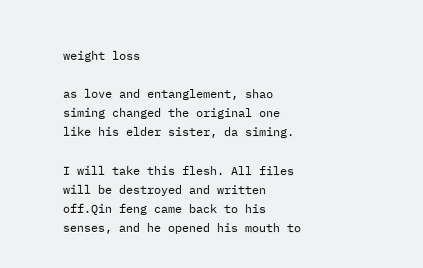weight loss

as love and entanglement, shao siming changed the original one like his elder sister, da siming.

I will take this flesh. All files will be destroyed and written off.Qin feng came back to his senses, and he opened his mouth to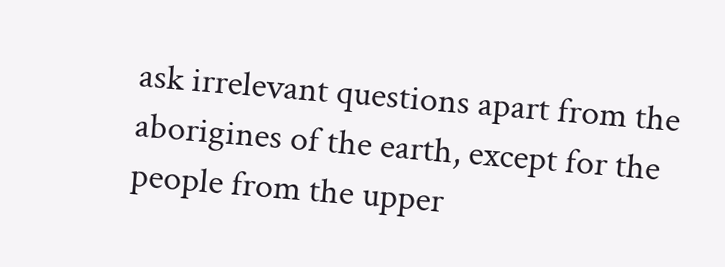ask irrelevant questions apart from the aborigines of the earth, except for the people from the upper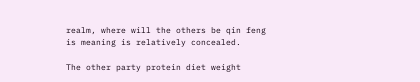realm, where will the others be qin feng is meaning is relatively concealed.

The other party protein diet weight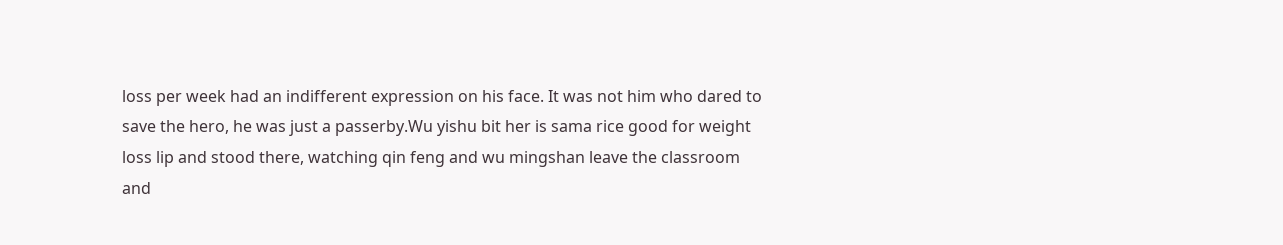loss per week had an indifferent expression on his face. It was not him who dared to save the hero, he was just a passerby.Wu yishu bit her is sama rice good for weight loss lip and stood there, watching qin feng and wu mingshan leave the classroom and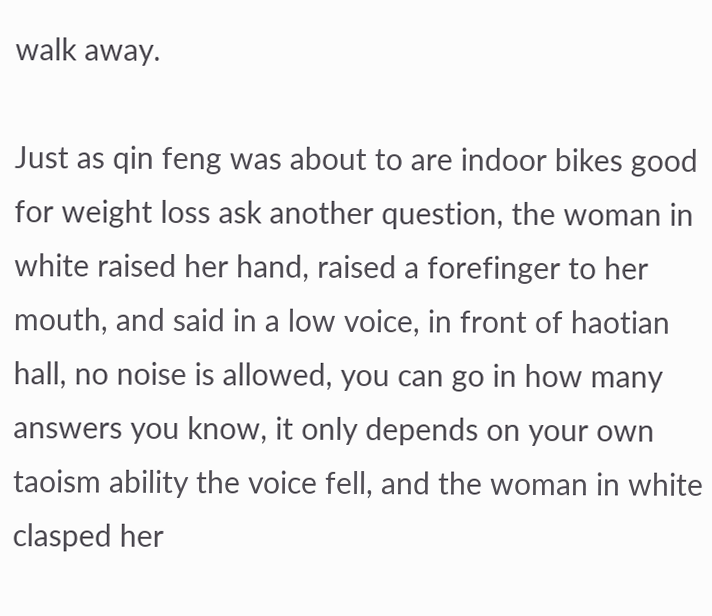walk away.

Just as qin feng was about to are indoor bikes good for weight loss ask another question, the woman in white raised her hand, raised a forefinger to her mouth, and said in a low voice, in front of haotian hall, no noise is allowed, you can go in how many answers you know, it only depends on your own taoism ability the voice fell, and the woman in white clasped her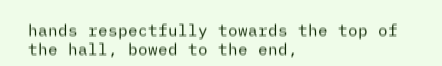hands respectfully towards the top of the hall, bowed to the end,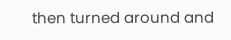then turned around and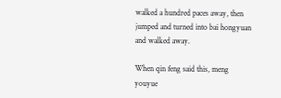walked a hundred paces away, then jumped and turned into bai hongyuan and walked away.

When qin feng said this, meng youyue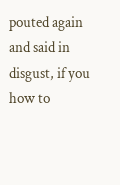pouted again and said in disgust, if you how to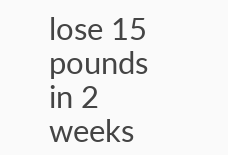lose 15 pounds in 2 weeks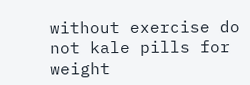without exercise do not kale pills for weight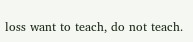loss want to teach, do not teach.